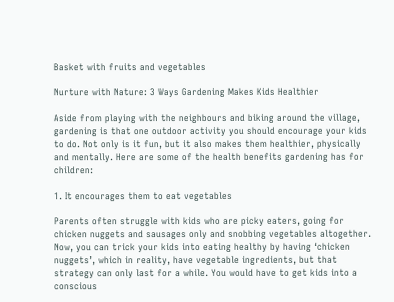Basket with fruits and vegetables

Nurture with Nature: 3 Ways Gardening Makes Kids Healthier

Aside from playing with the neighbours and biking around the village, gardening is that one outdoor activity you should encourage your kids to do. Not only is it fun, but it also makes them healthier, physically and mentally. Here are some of the health benefits gardening has for children:

1. It encourages them to eat vegetables

Parents often struggle with kids who are picky eaters, going for chicken nuggets and sausages only and snobbing vegetables altogether. Now, you can trick your kids into eating healthy by having ‘chicken nuggets’, which in reality, have vegetable ingredients, but that strategy can only last for a while. You would have to get kids into a conscious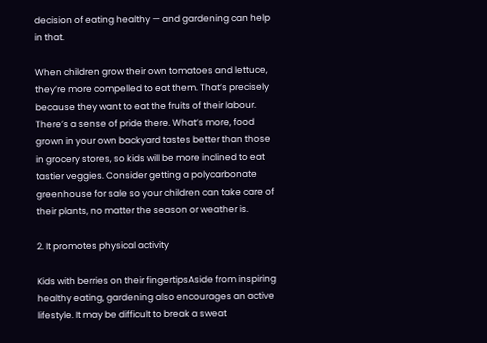decision of eating healthy — and gardening can help in that.

When children grow their own tomatoes and lettuce, they’re more compelled to eat them. That’s precisely because they want to eat the fruits of their labour. There’s a sense of pride there. What’s more, food grown in your own backyard tastes better than those in grocery stores, so kids will be more inclined to eat tastier veggies. Consider getting a polycarbonate greenhouse for sale so your children can take care of their plants, no matter the season or weather is.

2. It promotes physical activity

Kids with berries on their fingertipsAside from inspiring healthy eating, gardening also encourages an active lifestyle. It may be difficult to break a sweat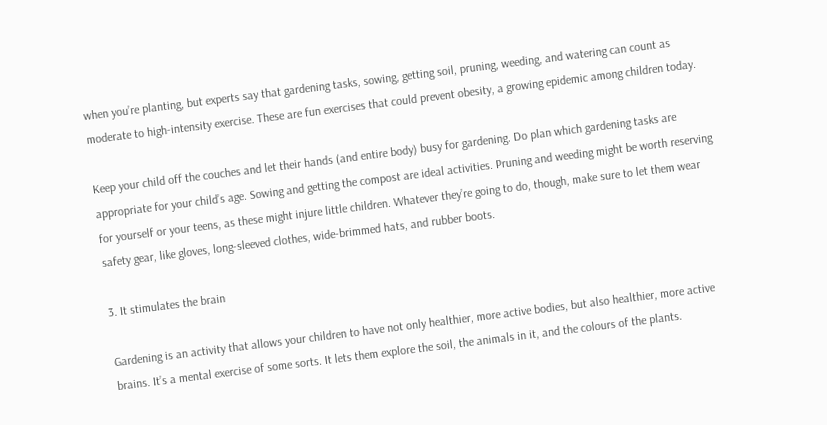when you’re planting, but experts say that gardening tasks, sowing, getting soil, pruning, weeding, and watering can count as moderate to high-intensity exercise. These are fun exercises that could prevent obesity, a growing epidemic among children today.

Keep your child off the couches and let their hands (and entire body) busy for gardening. Do plan which gardening tasks are appropriate for your child’s age. Sowing and getting the compost are ideal activities. Pruning and weeding might be worth reserving for yourself or your teens, as these might injure little children. Whatever they’re going to do, though, make sure to let them wear safety gear, like gloves, long-sleeved clothes, wide-brimmed hats, and rubber boots.

3. It stimulates the brain

Gardening is an activity that allows your children to have not only healthier, more active bodies, but also healthier, more active brains. It’s a mental exercise of some sorts. It lets them explore the soil, the animals in it, and the colours of the plants.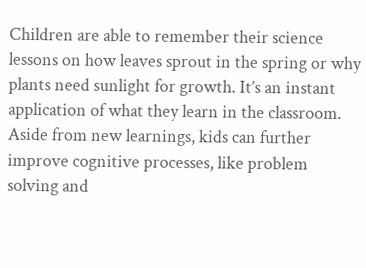Children are able to remember their science lessons on how leaves sprout in the spring or why plants need sunlight for growth. It’s an instant application of what they learn in the classroom. Aside from new learnings, kids can further improve cognitive processes, like problem solving and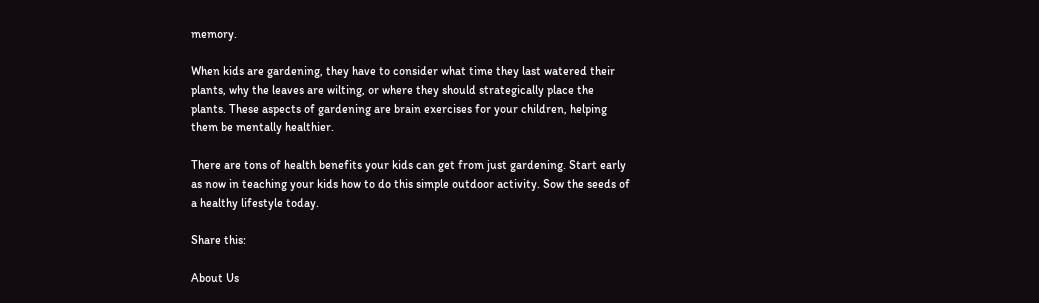memory.

When kids are gardening, they have to consider what time they last watered their plants, why the leaves are wilting, or where they should strategically place the plants. These aspects of gardening are brain exercises for your children, helping them be mentally healthier.

There are tons of health benefits your kids can get from just gardening. Start early as now in teaching your kids how to do this simple outdoor activity. Sow the seeds of a healthy lifestyle today.

Share this:

About Us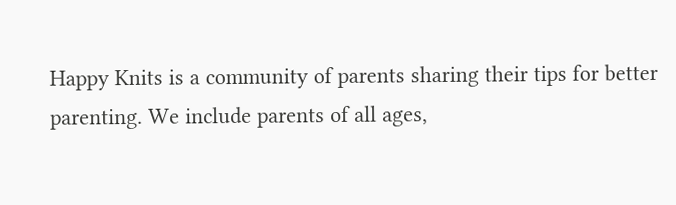Happy Knits is a community of parents sharing their tips for better parenting. We include parents of all ages,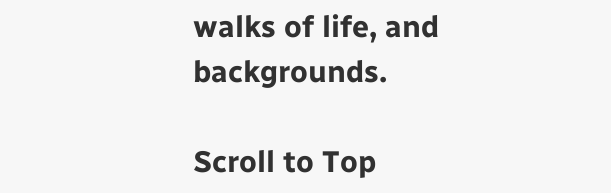walks of life, and backgrounds.

Scroll to Top